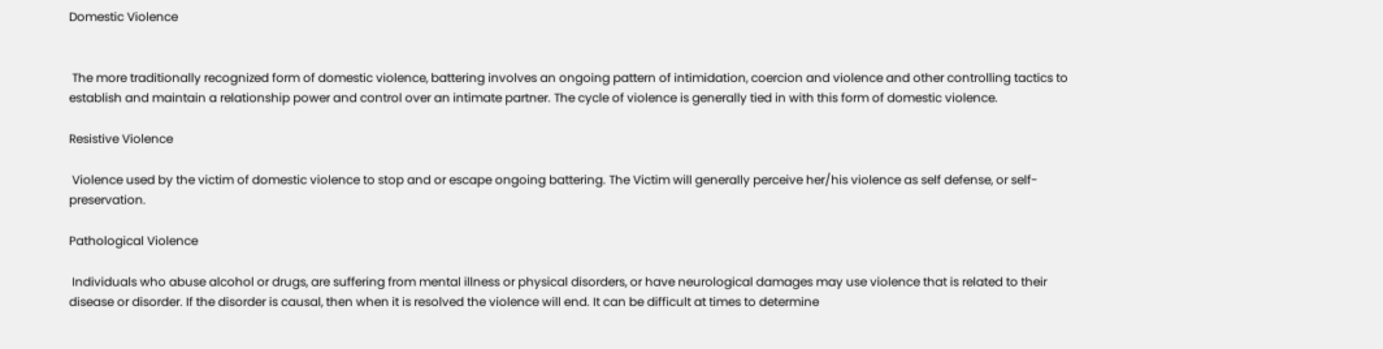Domestic Violence


 The more traditionally recognized form of domestic violence, battering involves an ongoing pattern of intimidation, coercion and violence and other controlling tactics to establish and maintain a relationship power and control over an intimate partner. The cycle of violence is generally tied in with this form of domestic violence.

Resistive Violence

 Violence used by the victim of domestic violence to stop and or escape ongoing battering. The Victim will generally perceive her/his violence as self defense, or self-preservation.

Pathological Violence

 Individuals who abuse alcohol or drugs, are suffering from mental illness or physical disorders, or have neurological damages may use violence that is related to their disease or disorder. If the disorder is causal, then when it is resolved the violence will end. It can be difficult at times to determine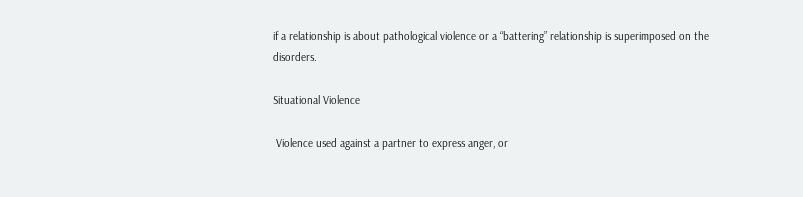if a relationship is about pathological violence or a “battering” relationship is superimposed on the disorders.

Situational Violence

 Violence used against a partner to express anger, or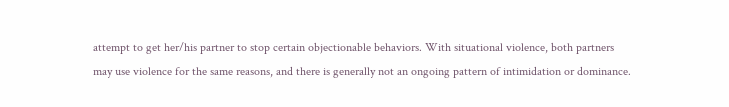attempt to get her/his partner to stop certain objectionable behaviors. With situational violence, both partners may use violence for the same reasons, and there is generally not an ongoing pattern of intimidation or dominance.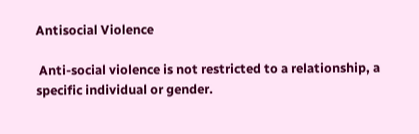Antisocial Violence

 Anti-social violence is not restricted to a relationship, a specific individual or gender.